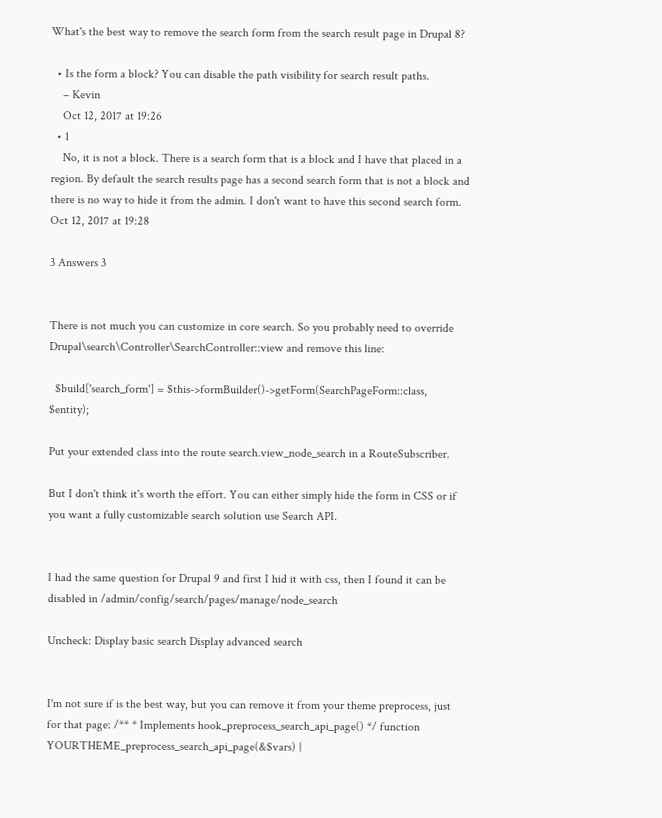What's the best way to remove the search form from the search result page in Drupal 8?

  • Is the form a block? You can disable the path visibility for search result paths.
    – Kevin
    Oct 12, 2017 at 19:26
  • 1
    No, it is not a block. There is a search form that is a block and I have that placed in a region. By default the search results page has a second search form that is not a block and there is no way to hide it from the admin. I don't want to have this second search form. Oct 12, 2017 at 19:28

3 Answers 3


There is not much you can customize in core search. So you probably need to override Drupal\search\Controller\SearchController::view and remove this line:

  $build['search_form'] = $this->formBuilder()->getForm(SearchPageForm::class, $entity);

Put your extended class into the route search.view_node_search in a RouteSubscriber.

But I don't think it's worth the effort. You can either simply hide the form in CSS or if you want a fully customizable search solution use Search API.


I had the same question for Drupal 9 and first I hid it with css, then I found it can be disabled in /admin/config/search/pages/manage/node_search

Uncheck: Display basic search Display advanced search


I'm not sure if is the best way, but you can remove it from your theme preprocess, just for that page: /** * Implements hook_preprocess_search_api_page() */ function YOURTHEME_preprocess_search_api_page(&$vars) {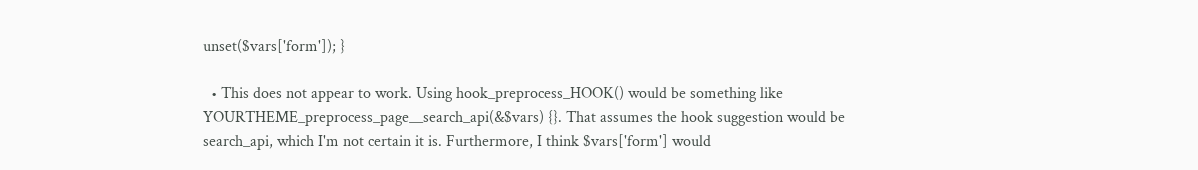unset($vars['form']); }

  • This does not appear to work. Using hook_preprocess_HOOK() would be something like YOURTHEME_preprocess_page__search_api(&$vars) {}. That assumes the hook suggestion would be search_api, which I'm not certain it is. Furthermore, I think $vars['form'] would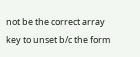not be the correct array key to unset b/c the form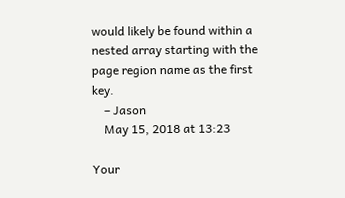would likely be found within a nested array starting with the page region name as the first key.
    – Jason
    May 15, 2018 at 13:23

Your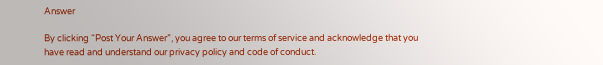Answer

By clicking “Post Your Answer”, you agree to our terms of service and acknowledge that you have read and understand our privacy policy and code of conduct.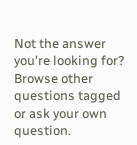Not the answer you're looking for? Browse other questions tagged or ask your own question.